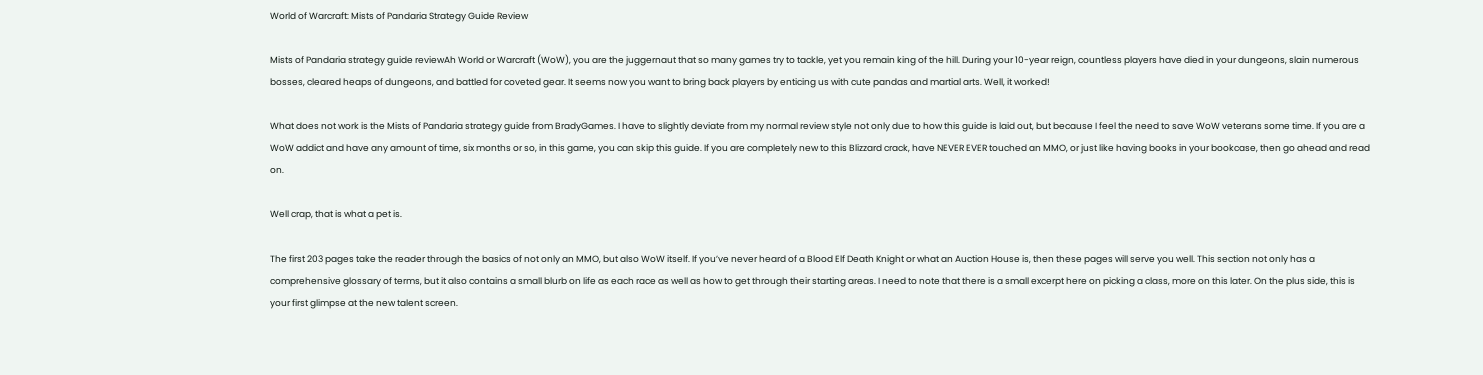World of Warcraft: Mists of Pandaria Strategy Guide Review

Mists of Pandaria strategy guide reviewAh World or Warcraft (WoW), you are the juggernaut that so many games try to tackle, yet you remain king of the hill. During your 10-year reign, countless players have died in your dungeons, slain numerous bosses, cleared heaps of dungeons, and battled for coveted gear. It seems now you want to bring back players by enticing us with cute pandas and martial arts. Well, it worked!

What does not work is the Mists of Pandaria strategy guide from BradyGames. I have to slightly deviate from my normal review style not only due to how this guide is laid out, but because I feel the need to save WoW veterans some time. If you are a WoW addict and have any amount of time, six months or so, in this game, you can skip this guide. If you are completely new to this Blizzard crack, have NEVER EVER touched an MMO, or just like having books in your bookcase, then go ahead and read on.

Well crap, that is what a pet is.

The first 203 pages take the reader through the basics of not only an MMO, but also WoW itself. If you’ve never heard of a Blood Elf Death Knight or what an Auction House is, then these pages will serve you well. This section not only has a comprehensive glossary of terms, but it also contains a small blurb on life as each race as well as how to get through their starting areas. I need to note that there is a small excerpt here on picking a class, more on this later. On the plus side, this is your first glimpse at the new talent screen.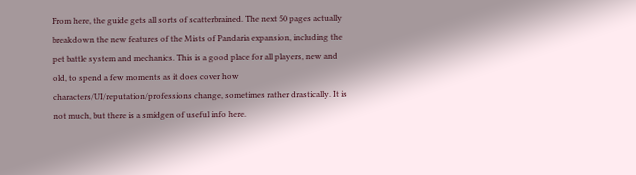From here, the guide gets all sorts of scatterbrained. The next 50 pages actually breakdown the new features of the Mists of Pandaria expansion, including the pet battle system and mechanics. This is a good place for all players, new and old, to spend a few moments as it does cover how characters/UI/reputation/professions change, sometimes rather drastically. It is not much, but there is a smidgen of useful info here.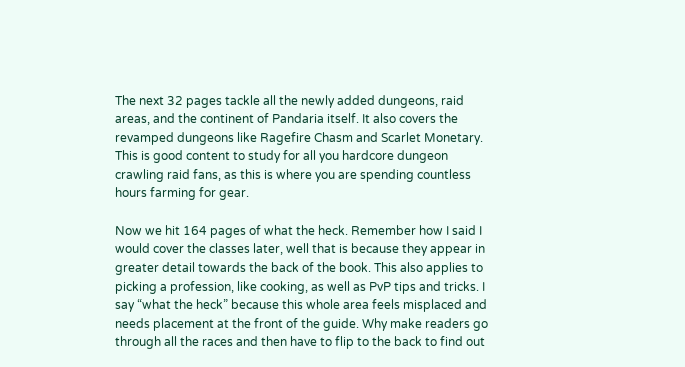The next 32 pages tackle all the newly added dungeons, raid areas, and the continent of Pandaria itself. It also covers the revamped dungeons like Ragefire Chasm and Scarlet Monetary. This is good content to study for all you hardcore dungeon crawling raid fans, as this is where you are spending countless hours farming for gear.

Now we hit 164 pages of what the heck. Remember how I said I would cover the classes later, well that is because they appear in greater detail towards the back of the book. This also applies to picking a profession, like cooking, as well as PvP tips and tricks. I say “what the heck” because this whole area feels misplaced and needs placement at the front of the guide. Why make readers go through all the races and then have to flip to the back to find out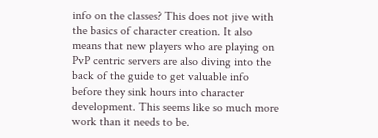info on the classes? This does not jive with the basics of character creation. It also means that new players who are playing on PvP centric servers are also diving into the back of the guide to get valuable info before they sink hours into character development. This seems like so much more work than it needs to be.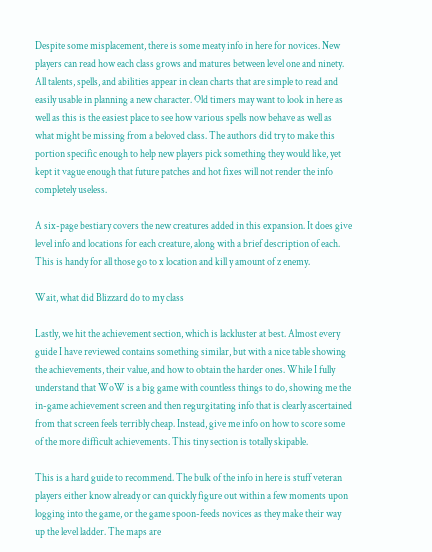Despite some misplacement, there is some meaty info in here for novices. New players can read how each class grows and matures between level one and ninety. All talents, spells, and abilities appear in clean charts that are simple to read and easily usable in planning a new character. Old timers may want to look in here as well as this is the easiest place to see how various spells now behave as well as what might be missing from a beloved class. The authors did try to make this portion specific enough to help new players pick something they would like, yet kept it vague enough that future patches and hot fixes will not render the info completely useless.

A six-page bestiary covers the new creatures added in this expansion. It does give level info and locations for each creature, along with a brief description of each. This is handy for all those go to x location and kill y amount of z enemy.

Wait, what did Blizzard do to my class

Lastly, we hit the achievement section, which is lackluster at best. Almost every guide I have reviewed contains something similar, but with a nice table showing the achievements, their value, and how to obtain the harder ones. While I fully understand that WoW is a big game with countless things to do, showing me the in-game achievement screen and then regurgitating info that is clearly ascertained from that screen feels terribly cheap. Instead, give me info on how to score some of the more difficult achievements. This tiny section is totally skipable.

This is a hard guide to recommend. The bulk of the info in here is stuff veteran players either know already or can quickly figure out within a few moments upon logging into the game, or the game spoon-feeds novices as they make their way up the level ladder. The maps are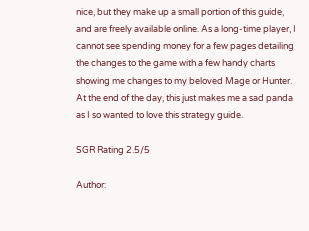nice, but they make up a small portion of this guide, and are freely available online. As a long-time player, I cannot see spending money for a few pages detailing the changes to the game with a few handy charts showing me changes to my beloved Mage or Hunter. At the end of the day, this just makes me a sad panda as I so wanted to love this strategy guide.

SGR Rating 2.5/5

Author: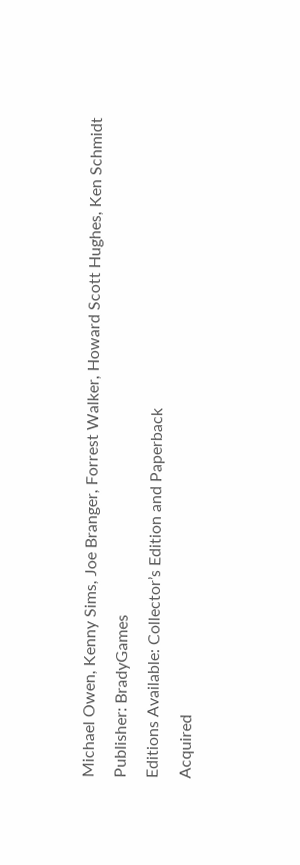Michael Owen, Kenny Sims, Joe Branger, Forrest Walker, Howard Scott Hughes, Ken Schmidt
Publisher: BradyGames
Editions Available: Collector’s Edition and Paperback
Acquired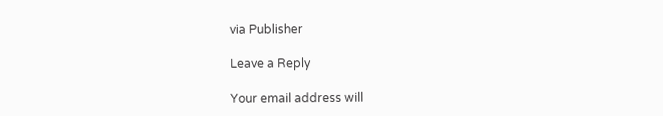via Publisher

Leave a Reply

Your email address will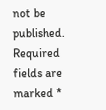not be published. Required fields are marked *